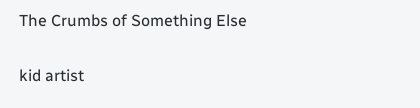The Crumbs of Something Else

kid artist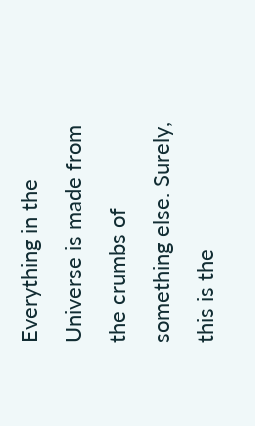Everything in the Universe is made from the crumbs of something else. Surely, this is the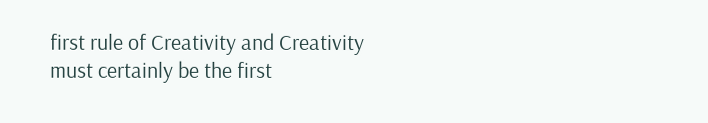first rule of Creativity and Creativity must certainly be the first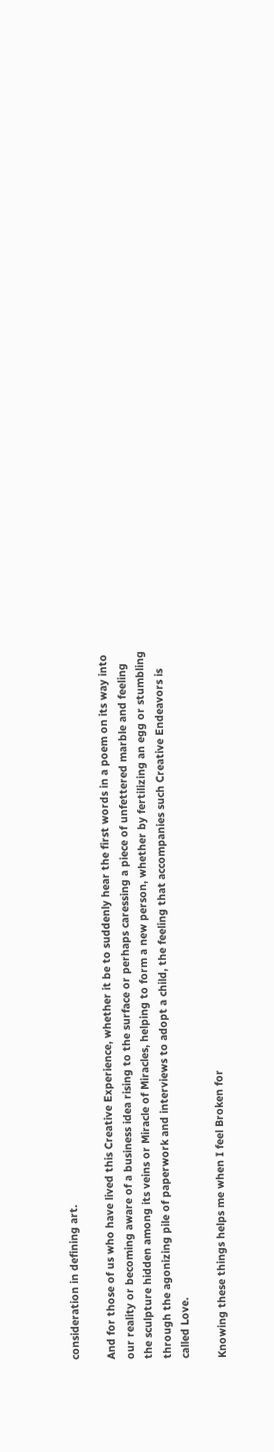consideration in defining art.

And for those of us who have lived this Creative Experience, whether it be to suddenly hear the first words in a poem on its way into our reality or becoming aware of a business idea rising to the surface or perhaps caressing a piece of unfettered marble and feeling the sculpture hidden among its veins or Miracle of Miracles, helping to form a new person, whether by fertilizing an egg or stumbling through the agonizing pile of paperwork and interviews to adopt a child, the feeling that accompanies such Creative Endeavors is called Love.

Knowing these things helps me when I feel Broken for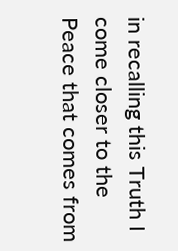in recalling this Truth I come closer to the Peace that comes from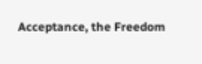Acceptance, the Freedom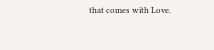that comes with Love.